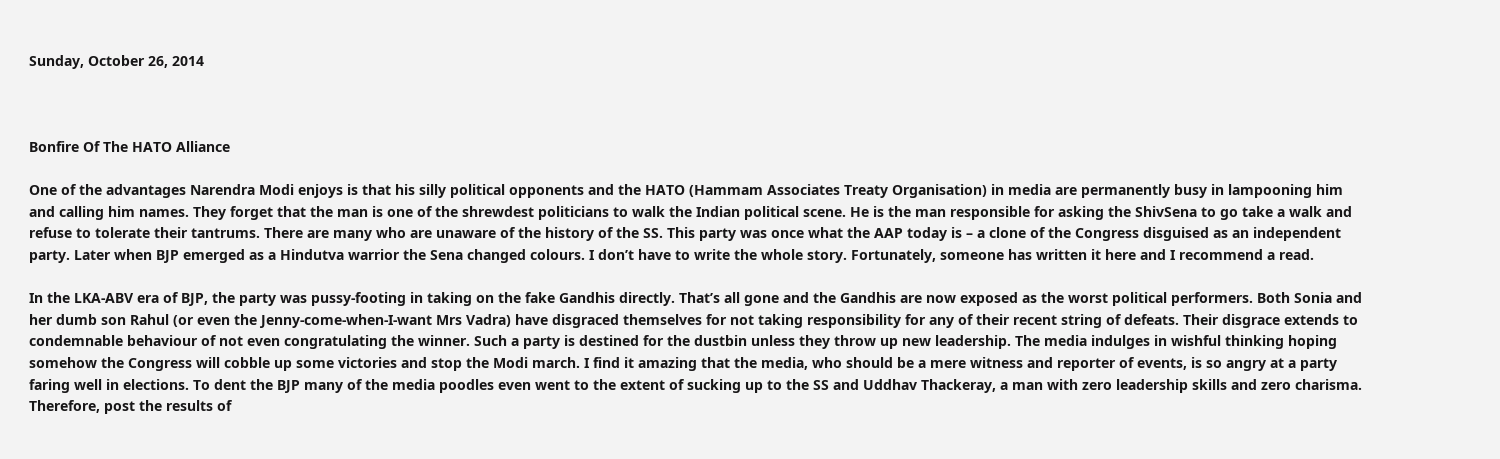Sunday, October 26, 2014



Bonfire Of The HATO Alliance

One of the advantages Narendra Modi enjoys is that his silly political opponents and the HATO (Hammam Associates Treaty Organisation) in media are permanently busy in lampooning him and calling him names. They forget that the man is one of the shrewdest politicians to walk the Indian political scene. He is the man responsible for asking the ShivSena to go take a walk and refuse to tolerate their tantrums. There are many who are unaware of the history of the SS. This party was once what the AAP today is – a clone of the Congress disguised as an independent party. Later when BJP emerged as a Hindutva warrior the Sena changed colours. I don’t have to write the whole story. Fortunately, someone has written it here and I recommend a read.

In the LKA-ABV era of BJP, the party was pussy-footing in taking on the fake Gandhis directly. That’s all gone and the Gandhis are now exposed as the worst political performers. Both Sonia and her dumb son Rahul (or even the Jenny-come-when-I-want Mrs Vadra) have disgraced themselves for not taking responsibility for any of their recent string of defeats. Their disgrace extends to condemnable behaviour of not even congratulating the winner. Such a party is destined for the dustbin unless they throw up new leadership. The media indulges in wishful thinking hoping somehow the Congress will cobble up some victories and stop the Modi march. I find it amazing that the media, who should be a mere witness and reporter of events, is so angry at a party faring well in elections. To dent the BJP many of the media poodles even went to the extent of sucking up to the SS and Uddhav Thackeray, a man with zero leadership skills and zero charisma. Therefore, post the results of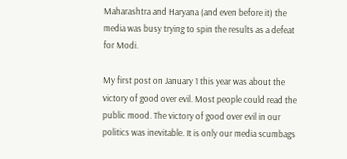Maharashtra and Haryana (and even before it) the media was busy trying to spin the results as a defeat for Modi.

My first post on January 1 this year was about the victory of good over evil. Most people could read the public mood. The victory of good over evil in our politics was inevitable. It is only our media scumbags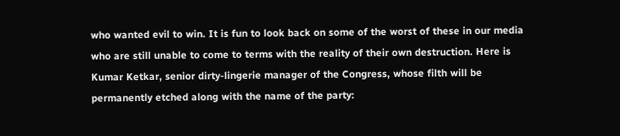who wanted evil to win. It is fun to look back on some of the worst of these in our media who are still unable to come to terms with the reality of their own destruction. Here is Kumar Ketkar, senior dirty-lingerie manager of the Congress, whose filth will be permanently etched along with the name of the party: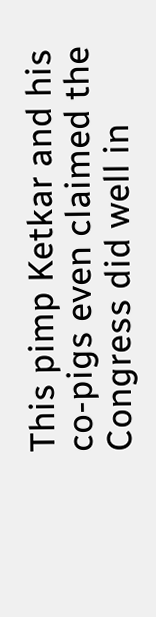This pimp Ketkar and his co-pigs even claimed the Congress did well in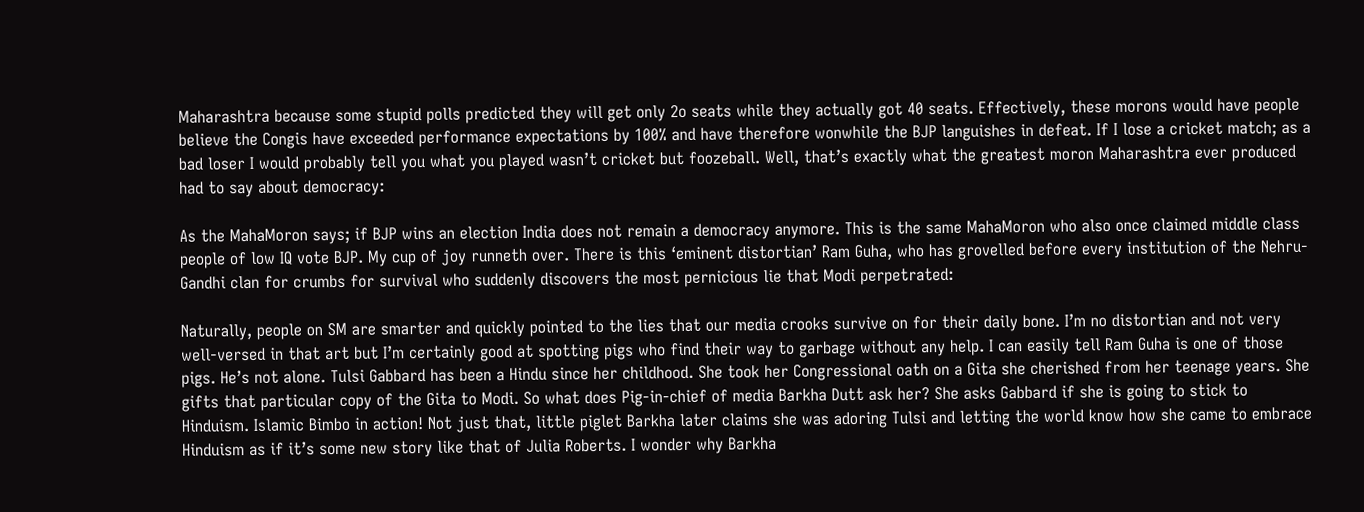Maharashtra because some stupid polls predicted they will get only 2o seats while they actually got 40 seats. Effectively, these morons would have people believe the Congis have exceeded performance expectations by 100% and have therefore wonwhile the BJP languishes in defeat. If I lose a cricket match; as a bad loser I would probably tell you what you played wasn’t cricket but foozeball. Well, that’s exactly what the greatest moron Maharashtra ever produced had to say about democracy:

As the MahaMoron says; if BJP wins an election India does not remain a democracy anymore. This is the same MahaMoron who also once claimed middle class people of low IQ vote BJP. My cup of joy runneth over. There is this ‘eminent distortian’ Ram Guha, who has grovelled before every institution of the Nehru-Gandhi clan for crumbs for survival who suddenly discovers the most pernicious lie that Modi perpetrated:

Naturally, people on SM are smarter and quickly pointed to the lies that our media crooks survive on for their daily bone. I’m no distortian and not very well-versed in that art but I’m certainly good at spotting pigs who find their way to garbage without any help. I can easily tell Ram Guha is one of those pigs. He’s not alone. Tulsi Gabbard has been a Hindu since her childhood. She took her Congressional oath on a Gita she cherished from her teenage years. She gifts that particular copy of the Gita to Modi. So what does Pig-in-chief of media Barkha Dutt ask her? She asks Gabbard if she is going to stick to Hinduism. Islamic Bimbo in action! Not just that, little piglet Barkha later claims she was adoring Tulsi and letting the world know how she came to embrace Hinduism as if it’s some new story like that of Julia Roberts. I wonder why Barkha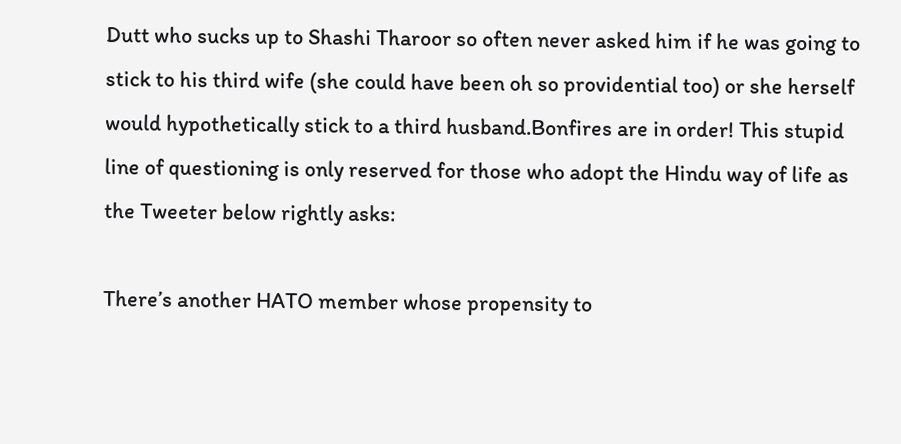Dutt who sucks up to Shashi Tharoor so often never asked him if he was going to stick to his third wife (she could have been oh so providential too) or she herself would hypothetically stick to a third husband.Bonfires are in order! This stupid line of questioning is only reserved for those who adopt the Hindu way of life as the Tweeter below rightly asks:

There’s another HATO member whose propensity to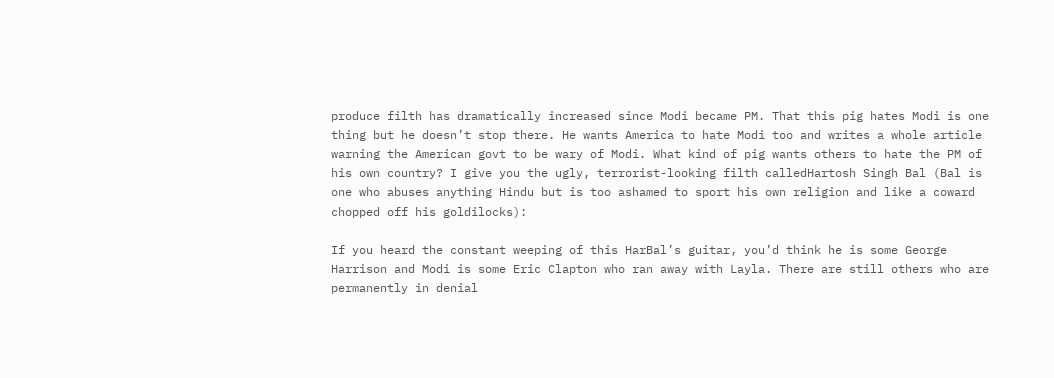produce filth has dramatically increased since Modi became PM. That this pig hates Modi is one thing but he doesn’t stop there. He wants America to hate Modi too and writes a whole article warning the American govt to be wary of Modi. What kind of pig wants others to hate the PM of his own country? I give you the ugly, terrorist-looking filth calledHartosh Singh Bal (Bal is one who abuses anything Hindu but is too ashamed to sport his own religion and like a coward chopped off his goldilocks):

If you heard the constant weeping of this HarBal’s guitar, you’d think he is some George Harrison and Modi is some Eric Clapton who ran away with Layla. There are still others who are permanently in denial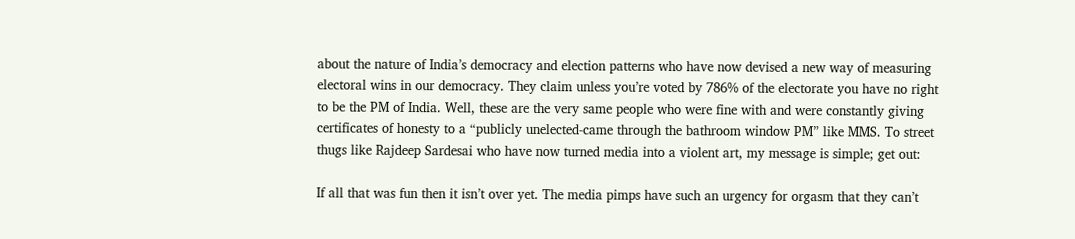about the nature of India’s democracy and election patterns who have now devised a new way of measuring electoral wins in our democracy. They claim unless you’re voted by 786% of the electorate you have no right to be the PM of India. Well, these are the very same people who were fine with and were constantly giving certificates of honesty to a “publicly unelected-came through the bathroom window PM” like MMS. To street thugs like Rajdeep Sardesai who have now turned media into a violent art, my message is simple; get out:

If all that was fun then it isn’t over yet. The media pimps have such an urgency for orgasm that they can’t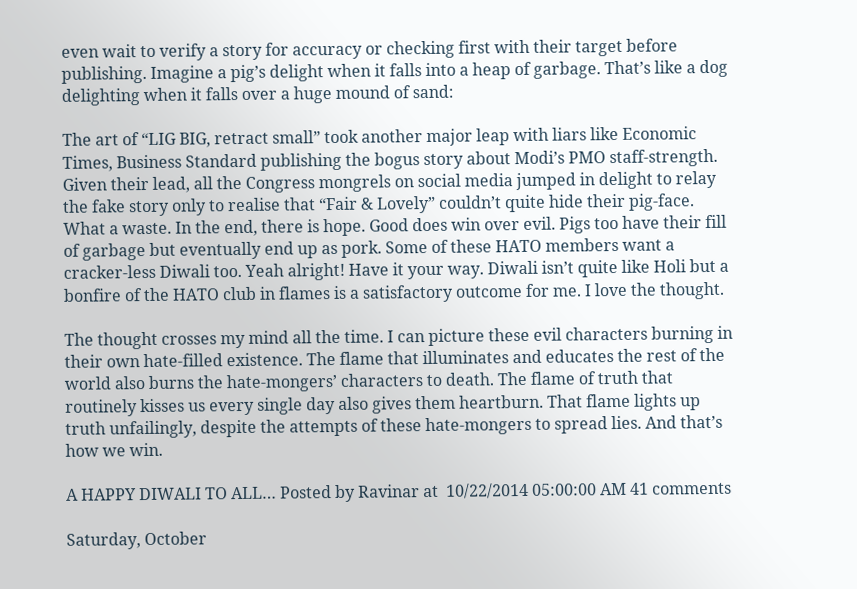even wait to verify a story for accuracy or checking first with their target before publishing. Imagine a pig’s delight when it falls into a heap of garbage. That’s like a dog delighting when it falls over a huge mound of sand:

The art of “LIG BIG, retract small” took another major leap with liars like Economic Times, Business Standard publishing the bogus story about Modi’s PMO staff-strength. Given their lead, all the Congress mongrels on social media jumped in delight to relay the fake story only to realise that “Fair & Lovely” couldn’t quite hide their pig-face. What a waste. In the end, there is hope. Good does win over evil. Pigs too have their fill of garbage but eventually end up as pork. Some of these HATO members want a cracker-less Diwali too. Yeah alright! Have it your way. Diwali isn’t quite like Holi but a bonfire of the HATO club in flames is a satisfactory outcome for me. I love the thought.

The thought crosses my mind all the time. I can picture these evil characters burning in their own hate-filled existence. The flame that illuminates and educates the rest of the world also burns the hate-mongers’ characters to death. The flame of truth that routinely kisses us every single day also gives them heartburn. That flame lights up truth unfailingly, despite the attempts of these hate-mongers to spread lies. And that’s how we win.

A HAPPY DIWALI TO ALL… Posted by Ravinar at  10/22/2014 05:00:00 AM 41 comments

Saturday, October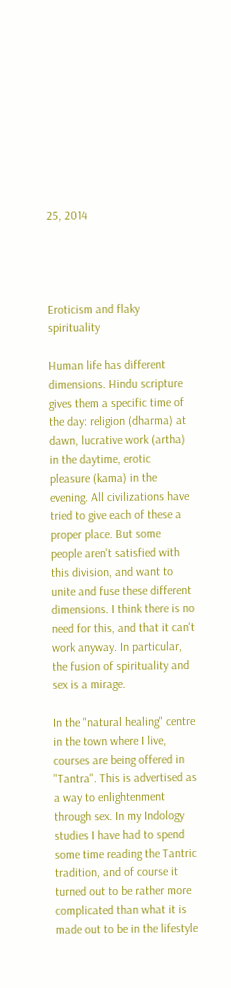25, 2014




Eroticism and flaky spirituality

Human life has different dimensions. Hindu scripture gives them a specific time of the day: religion (dharma) at dawn, lucrative work (artha) in the daytime, erotic pleasure (kama) in the evening. All civilizations have tried to give each of these a proper place. But some people aren't satisfied with this division, and want to unite and fuse these different dimensions. I think there is no need for this, and that it can't work anyway. In particular, the fusion of spirituality and sex is a mirage.

In the "natural healing" centre in the town where I live, courses are being offered in "Tantra". This is advertised as a way to enlightenment through sex. In my Indology studies I have had to spend some time reading the Tantric tradition, and of course it turned out to be rather more complicated than what it is made out to be in the lifestyle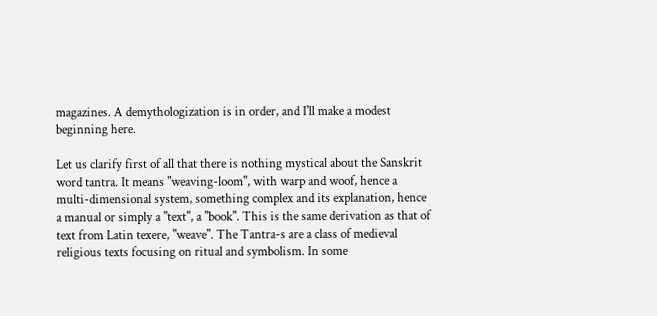magazines. A demythologization is in order, and I'll make a modest beginning here.

Let us clarify first of all that there is nothing mystical about the Sanskrit word tantra. It means "weaving-loom", with warp and woof, hence a multi-dimensional system, something complex and its explanation, hence a manual or simply a "text", a "book". This is the same derivation as that of text from Latin texere, "weave". The Tantra-s are a class of medieval religious texts focusing on ritual and symbolism. In some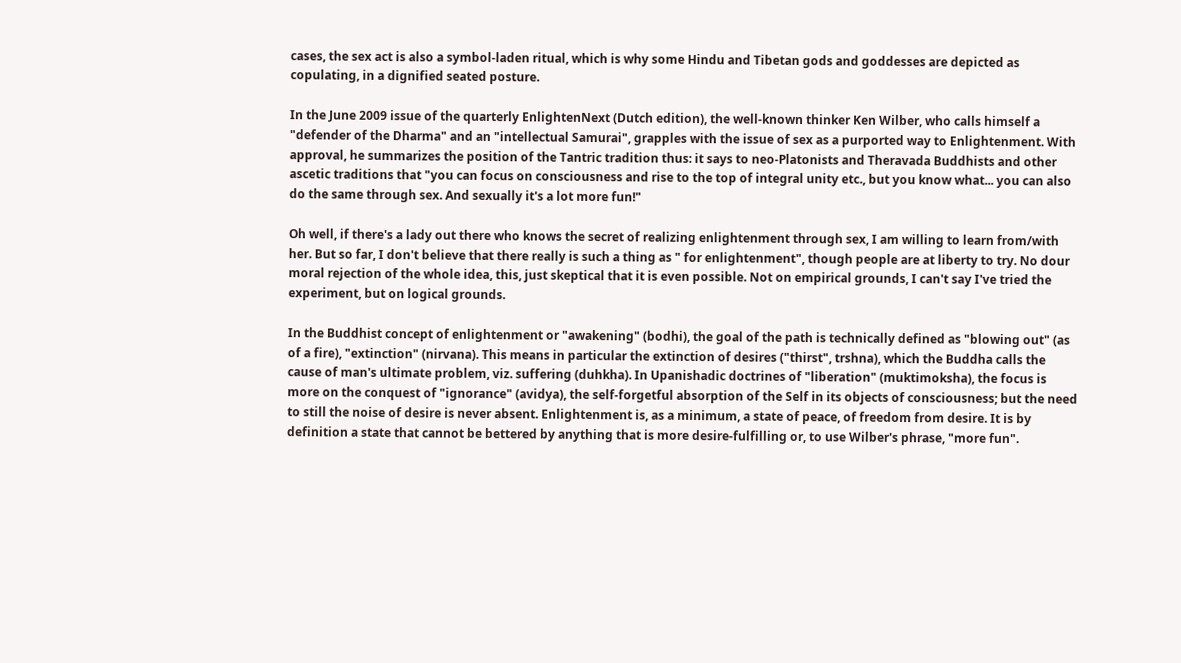cases, the sex act is also a symbol-laden ritual, which is why some Hindu and Tibetan gods and goddesses are depicted as copulating, in a dignified seated posture.

In the June 2009 issue of the quarterly EnlightenNext (Dutch edition), the well-known thinker Ken Wilber, who calls himself a "defender of the Dharma" and an "intellectual Samurai", grapples with the issue of sex as a purported way to Enlightenment. With approval, he summarizes the position of the Tantric tradition thus: it says to neo-Platonists and Theravada Buddhists and other ascetic traditions that "you can focus on consciousness and rise to the top of integral unity etc., but you know what... you can also do the same through sex. And sexually it's a lot more fun!"

Oh well, if there's a lady out there who knows the secret of realizing enlightenment through sex, I am willing to learn from/with her. But so far, I don't believe that there really is such a thing as " for enlightenment", though people are at liberty to try. No dour moral rejection of the whole idea, this, just skeptical that it is even possible. Not on empirical grounds, I can't say I've tried the experiment, but on logical grounds.

In the Buddhist concept of enlightenment or "awakening" (bodhi), the goal of the path is technically defined as "blowing out" (as of a fire), "extinction" (nirvana). This means in particular the extinction of desires ("thirst", trshna), which the Buddha calls the cause of man's ultimate problem, viz. suffering (duhkha). In Upanishadic doctrines of "liberation" (muktimoksha), the focus is more on the conquest of "ignorance" (avidya), the self-forgetful absorption of the Self in its objects of consciousness; but the need to still the noise of desire is never absent. Enlightenment is, as a minimum, a state of peace, of freedom from desire. It is by definition a state that cannot be bettered by anything that is more desire-fulfilling or, to use Wilber's phrase, "more fun".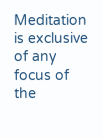Meditation is exclusive of any focus of the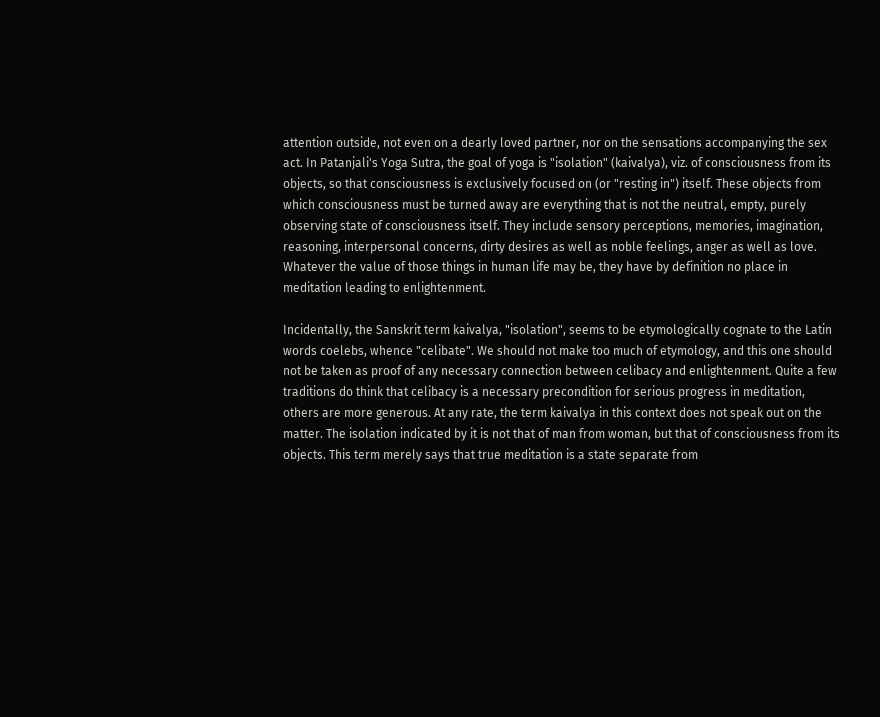attention outside, not even on a dearly loved partner, nor on the sensations accompanying the sex act. In Patanjali's Yoga Sutra, the goal of yoga is "isolation" (kaivalya), viz. of consciousness from its objects, so that consciousness is exclusively focused on (or "resting in") itself. These objects from which consciousness must be turned away are everything that is not the neutral, empty, purely observing state of consciousness itself. They include sensory perceptions, memories, imagination, reasoning, interpersonal concerns, dirty desires as well as noble feelings, anger as well as love. Whatever the value of those things in human life may be, they have by definition no place in meditation leading to enlightenment.

Incidentally, the Sanskrit term kaivalya, "isolation", seems to be etymologically cognate to the Latin words coelebs, whence "celibate". We should not make too much of etymology, and this one should not be taken as proof of any necessary connection between celibacy and enlightenment. Quite a few traditions do think that celibacy is a necessary precondition for serious progress in meditation, others are more generous. At any rate, the term kaivalya in this context does not speak out on the matter. The isolation indicated by it is not that of man from woman, but that of consciousness from its objects. This term merely says that true meditation is a state separate from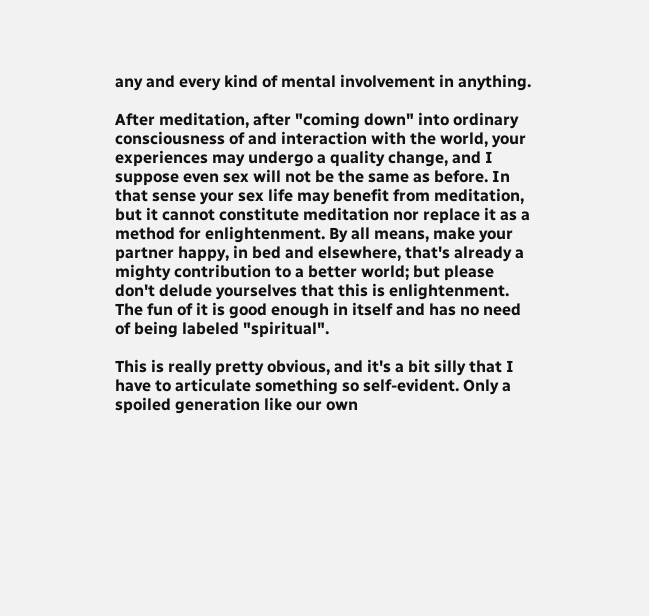any and every kind of mental involvement in anything.

After meditation, after "coming down" into ordinary consciousness of and interaction with the world, your experiences may undergo a quality change, and I suppose even sex will not be the same as before. In that sense your sex life may benefit from meditation, but it cannot constitute meditation nor replace it as a method for enlightenment. By all means, make your partner happy, in bed and elsewhere, that's already a mighty contribution to a better world; but please don't delude yourselves that this is enlightenment. The fun of it is good enough in itself and has no need of being labeled "spiritual".

This is really pretty obvious, and it's a bit silly that I have to articulate something so self-evident. Only a spoiled generation like our own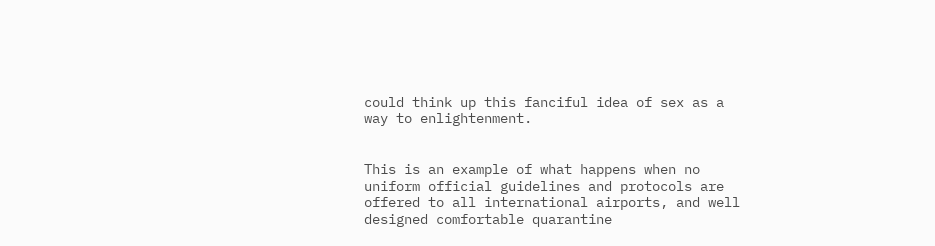could think up this fanciful idea of sex as a way to enlightenment.


This is an example of what happens when no uniform official guidelines and protocols are offered to all international airports, and well designed comfortable quarantine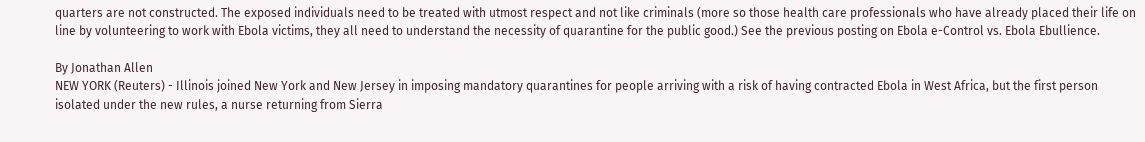quarters are not constructed. The exposed individuals need to be treated with utmost respect and not like criminals (more so those health care professionals who have already placed their life on line by volunteering to work with Ebola victims, they all need to understand the necessity of quarantine for the public good.) See the previous posting on Ebola e-Control vs. Ebola Ebullience.

By Jonathan Allen
NEW YORK (Reuters) - Illinois joined New York and New Jersey in imposing mandatory quarantines for people arriving with a risk of having contracted Ebola in West Africa, but the first person isolated under the new rules, a nurse returning from Sierra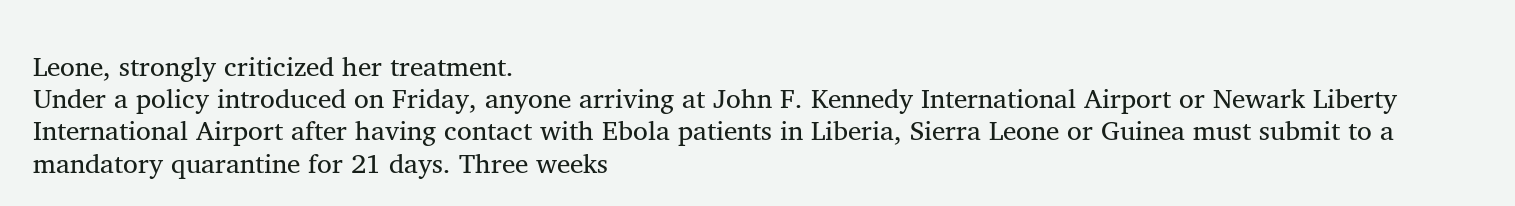Leone, strongly criticized her treatment.
Under a policy introduced on Friday, anyone arriving at John F. Kennedy International Airport or Newark Liberty International Airport after having contact with Ebola patients in Liberia, Sierra Leone or Guinea must submit to a mandatory quarantine for 21 days. Three weeks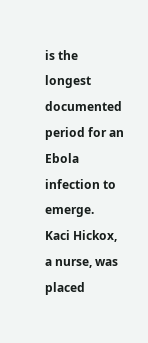is the longest documented period for an Ebola infection to emerge.
Kaci Hickox, a nurse, was placed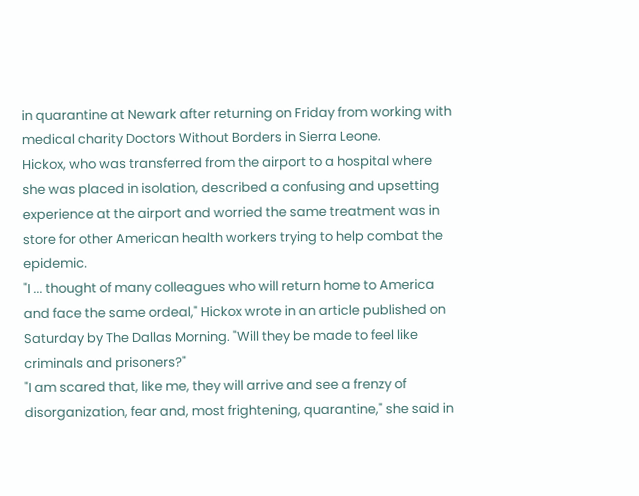in quarantine at Newark after returning on Friday from working with medical charity Doctors Without Borders in Sierra Leone.
Hickox, who was transferred from the airport to a hospital where she was placed in isolation, described a confusing and upsetting experience at the airport and worried the same treatment was in store for other American health workers trying to help combat the epidemic.
"I ... thought of many colleagues who will return home to America and face the same ordeal," Hickox wrote in an article published on Saturday by The Dallas Morning. "Will they be made to feel like criminals and prisoners?"
"I am scared that, like me, they will arrive and see a frenzy of disorganization, fear and, most frightening, quarantine," she said in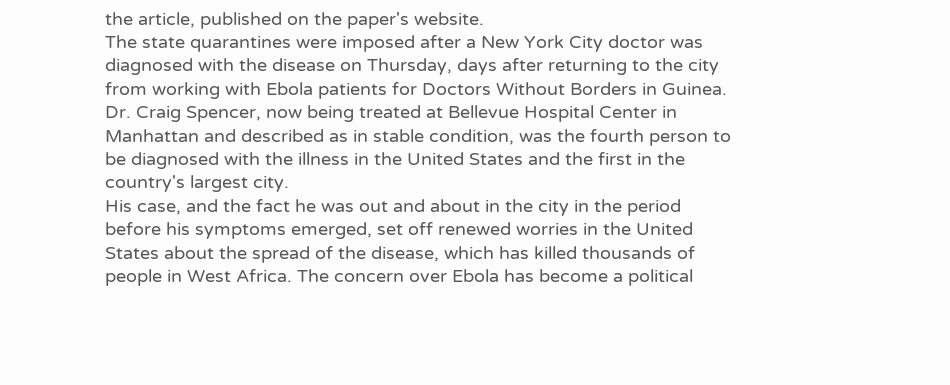the article, published on the paper's website.
The state quarantines were imposed after a New York City doctor was diagnosed with the disease on Thursday, days after returning to the city from working with Ebola patients for Doctors Without Borders in Guinea.
Dr. Craig Spencer, now being treated at Bellevue Hospital Center in Manhattan and described as in stable condition, was the fourth person to be diagnosed with the illness in the United States and the first in the country's largest city.
His case, and the fact he was out and about in the city in the period before his symptoms emerged, set off renewed worries in the United States about the spread of the disease, which has killed thousands of people in West Africa. The concern over Ebola has become a political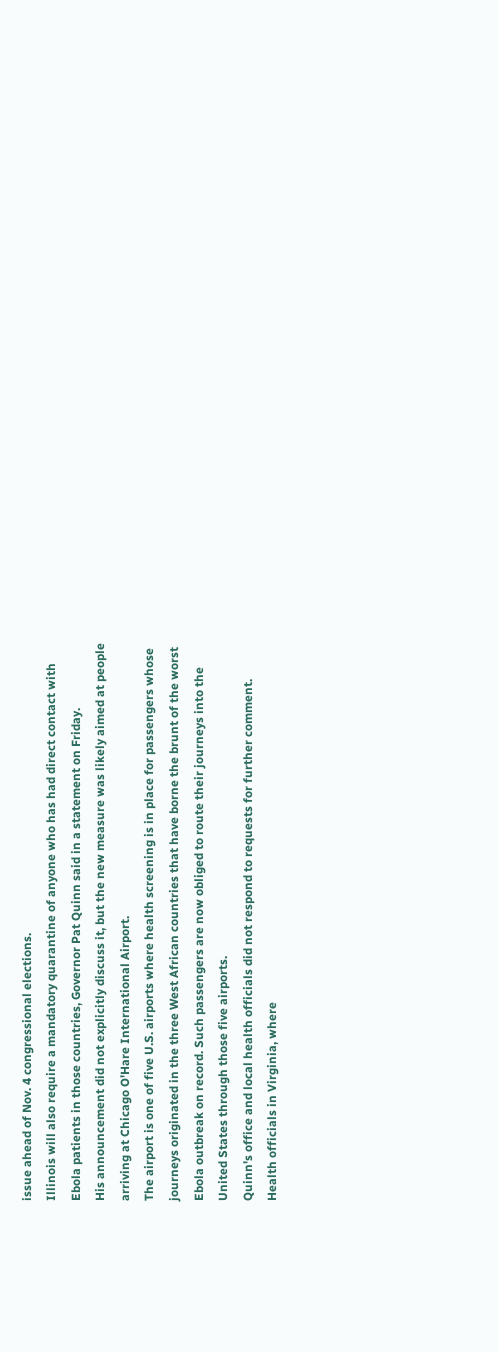issue ahead of Nov. 4 congressional elections.
Illinois will also require a mandatory quarantine of anyone who has had direct contact with Ebola patients in those countries, Governor Pat Quinn said in a statement on Friday.
His announcement did not explicitly discuss it, but the new measure was likely aimed at people arriving at Chicago O'Hare International Airport.
The airport is one of five U.S. airports where health screening is in place for passengers whose journeys originated in the three West African countries that have borne the brunt of the worst Ebola outbreak on record. Such passengers are now obliged to route their journeys into the United States through those five airports.
Quinn's office and local health officials did not respond to requests for further comment.
Health officials in Virginia, where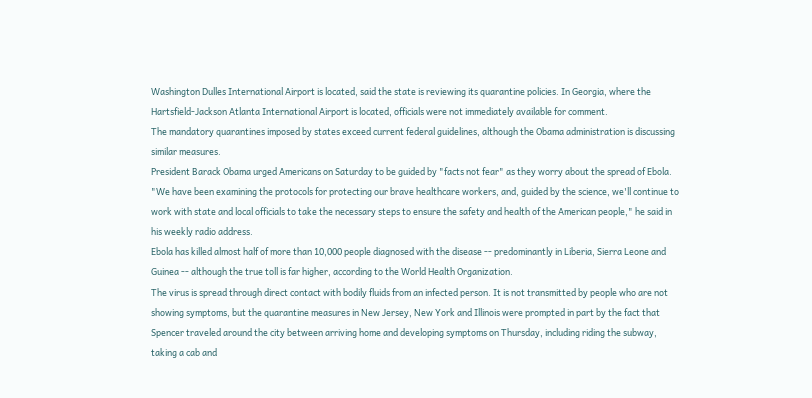Washington Dulles International Airport is located, said the state is reviewing its quarantine policies. In Georgia, where the Hartsfield-Jackson Atlanta International Airport is located, officials were not immediately available for comment.
The mandatory quarantines imposed by states exceed current federal guidelines, although the Obama administration is discussing similar measures.
President Barack Obama urged Americans on Saturday to be guided by "facts not fear" as they worry about the spread of Ebola. "We have been examining the protocols for protecting our brave healthcare workers, and, guided by the science, we'll continue to work with state and local officials to take the necessary steps to ensure the safety and health of the American people," he said in his weekly radio address.
Ebola has killed almost half of more than 10,000 people diagnosed with the disease -- predominantly in Liberia, Sierra Leone and Guinea -- although the true toll is far higher, according to the World Health Organization.
The virus is spread through direct contact with bodily fluids from an infected person. It is not transmitted by people who are not showing symptoms, but the quarantine measures in New Jersey, New York and Illinois were prompted in part by the fact that Spencer traveled around the city between arriving home and developing symptoms on Thursday, including riding the subway, taking a cab and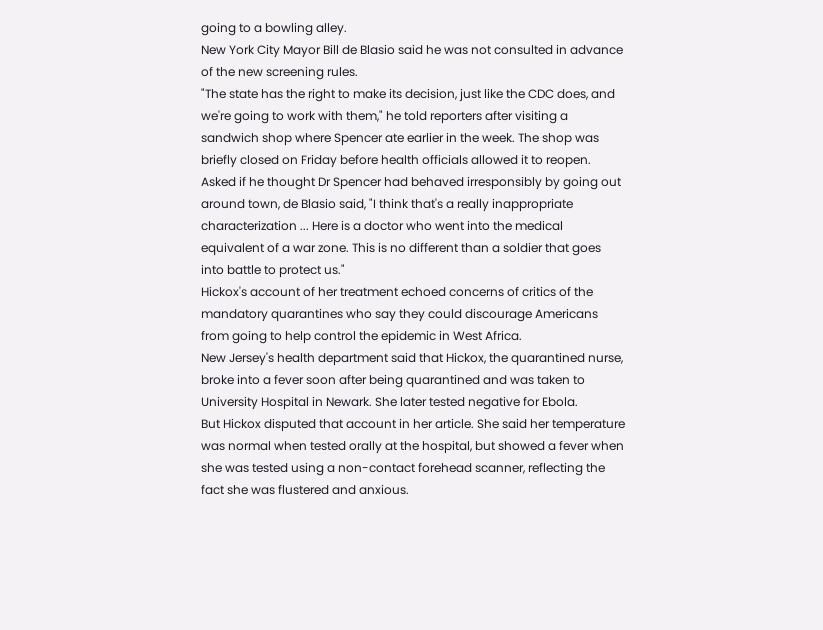going to a bowling alley.
New York City Mayor Bill de Blasio said he was not consulted in advance of the new screening rules.
"The state has the right to make its decision, just like the CDC does, and we're going to work with them," he told reporters after visiting a sandwich shop where Spencer ate earlier in the week. The shop was briefly closed on Friday before health officials allowed it to reopen.
Asked if he thought Dr Spencer had behaved irresponsibly by going out around town, de Blasio said, "I think that's a really inappropriate characterization ... Here is a doctor who went into the medical equivalent of a war zone. This is no different than a soldier that goes into battle to protect us."
Hickox's account of her treatment echoed concerns of critics of the mandatory quarantines who say they could discourage Americans from going to help control the epidemic in West Africa.
New Jersey's health department said that Hickox, the quarantined nurse, broke into a fever soon after being quarantined and was taken to University Hospital in Newark. She later tested negative for Ebola.
But Hickox disputed that account in her article. She said her temperature was normal when tested orally at the hospital, but showed a fever when she was tested using a non-contact forehead scanner, reflecting the fact she was flustered and anxious.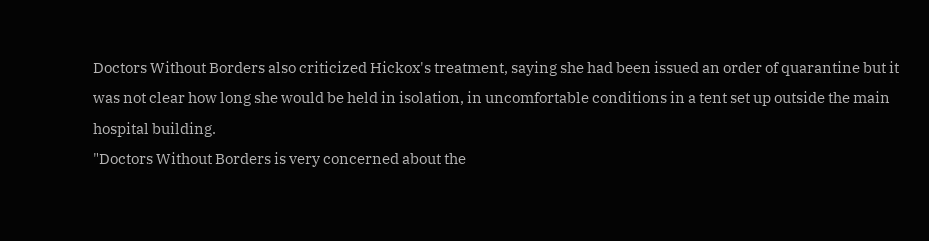Doctors Without Borders also criticized Hickox's treatment, saying she had been issued an order of quarantine but it was not clear how long she would be held in isolation, in uncomfortable conditions in a tent set up outside the main hospital building.
"Doctors Without Borders is very concerned about the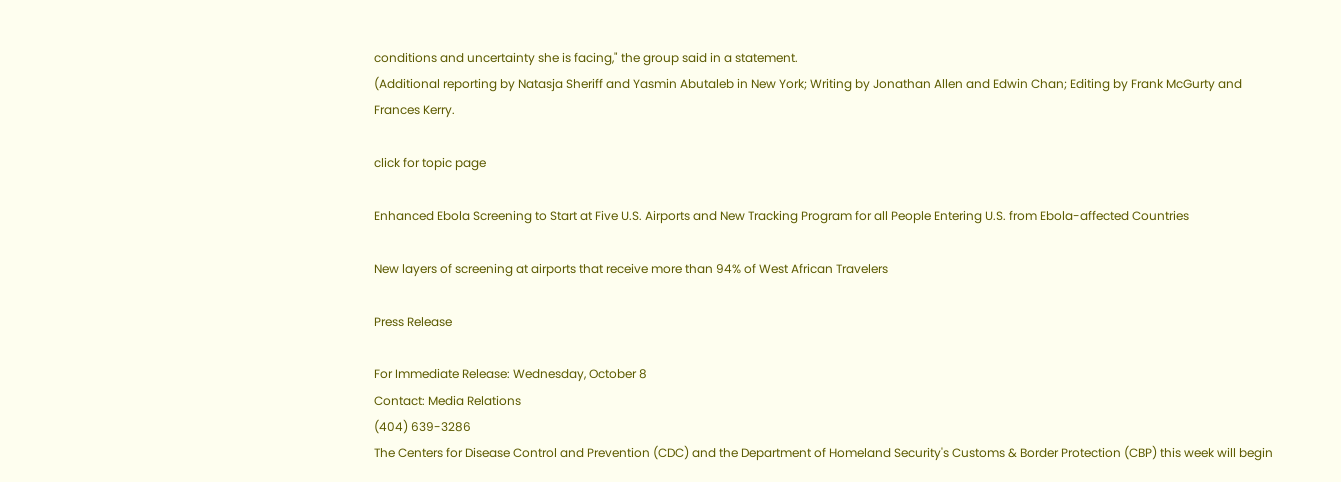conditions and uncertainty she is facing," the group said in a statement.
(Additional reporting by Natasja Sheriff and Yasmin Abutaleb in New York; Writing by Jonathan Allen and Edwin Chan; Editing by Frank McGurty and Frances Kerry.

click for topic page

Enhanced Ebola Screening to Start at Five U.S. Airports and New Tracking Program for all People Entering U.S. from Ebola-affected Countries

New layers of screening at airports that receive more than 94% of West African Travelers

Press Release

For Immediate Release: Wednesday, October 8
Contact: Media Relations
(404) 639-3286
The Centers for Disease Control and Prevention (CDC) and the Department of Homeland Security's Customs & Border Protection (CBP) this week will begin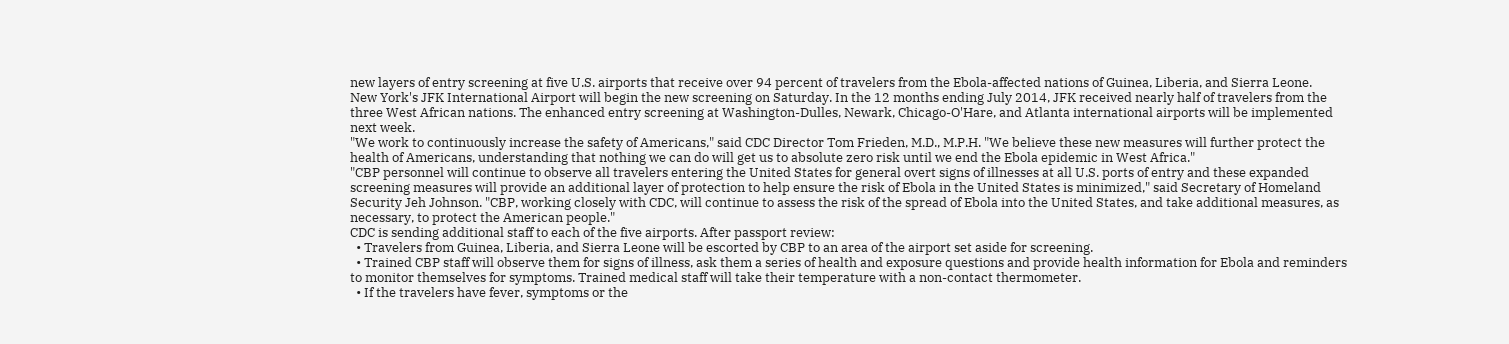new layers of entry screening at five U.S. airports that receive over 94 percent of travelers from the Ebola-affected nations of Guinea, Liberia, and Sierra Leone.
New York's JFK International Airport will begin the new screening on Saturday. In the 12 months ending July 2014, JFK received nearly half of travelers from the three West African nations. The enhanced entry screening at Washington-Dulles, Newark, Chicago-O'Hare, and Atlanta international airports will be implemented next week.
"We work to continuously increase the safety of Americans," said CDC Director Tom Frieden, M.D., M.P.H. "We believe these new measures will further protect the health of Americans, understanding that nothing we can do will get us to absolute zero risk until we end the Ebola epidemic in West Africa."
"CBP personnel will continue to observe all travelers entering the United States for general overt signs of illnesses at all U.S. ports of entry and these expanded screening measures will provide an additional layer of protection to help ensure the risk of Ebola in the United States is minimized," said Secretary of Homeland Security Jeh Johnson. "CBP, working closely with CDC, will continue to assess the risk of the spread of Ebola into the United States, and take additional measures, as necessary, to protect the American people."
CDC is sending additional staff to each of the five airports. After passport review:
  • Travelers from Guinea, Liberia, and Sierra Leone will be escorted by CBP to an area of the airport set aside for screening.
  • Trained CBP staff will observe them for signs of illness, ask them a series of health and exposure questions and provide health information for Ebola and reminders to monitor themselves for symptoms. Trained medical staff will take their temperature with a non-contact thermometer.
  • If the travelers have fever, symptoms or the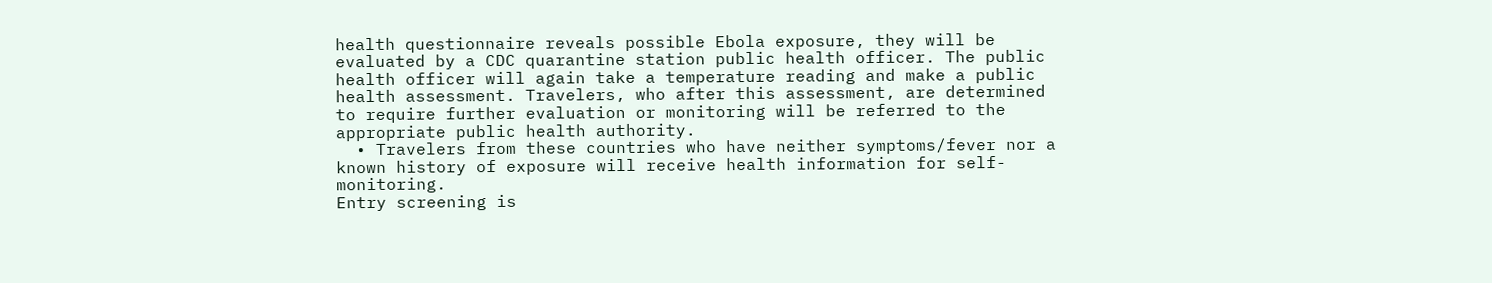health questionnaire reveals possible Ebola exposure, they will be evaluated by a CDC quarantine station public health officer. The public health officer will again take a temperature reading and make a public health assessment. Travelers, who after this assessment, are determined to require further evaluation or monitoring will be referred to the appropriate public health authority.
  • Travelers from these countries who have neither symptoms/fever nor a known history of exposure will receive health information for self-monitoring.
Entry screening is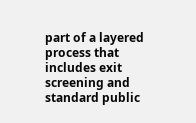part of a layered process that includes exit screening and standard public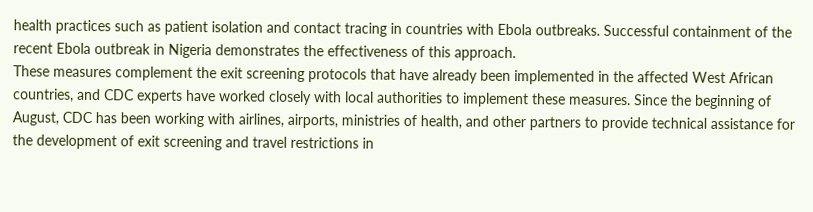health practices such as patient isolation and contact tracing in countries with Ebola outbreaks. Successful containment of the recent Ebola outbreak in Nigeria demonstrates the effectiveness of this approach.
These measures complement the exit screening protocols that have already been implemented in the affected West African countries, and CDC experts have worked closely with local authorities to implement these measures. Since the beginning of August, CDC has been working with airlines, airports, ministries of health, and other partners to provide technical assistance for the development of exit screening and travel restrictions in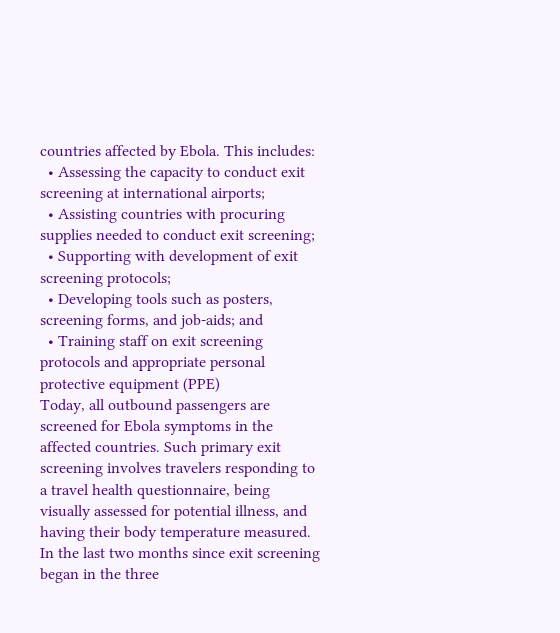countries affected by Ebola. This includes:
  • Assessing the capacity to conduct exit screening at international airports;
  • Assisting countries with procuring supplies needed to conduct exit screening;
  • Supporting with development of exit screening protocols;
  • Developing tools such as posters, screening forms, and job-aids; and
  • Training staff on exit screening protocols and appropriate personal protective equipment (PPE)
Today, all outbound passengers are screened for Ebola symptoms in the affected countries. Such primary exit screening involves travelers responding to a travel health questionnaire, being visually assessed for potential illness, and having their body temperature measured. In the last two months since exit screening began in the three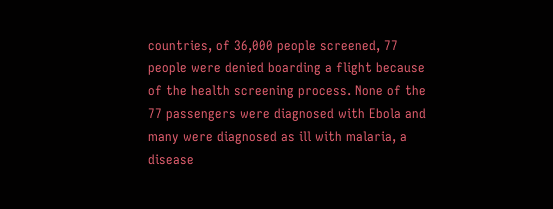countries, of 36,000 people screened, 77 people were denied boarding a flight because of the health screening process. None of the 77 passengers were diagnosed with Ebola and many were diagnosed as ill with malaria, a disease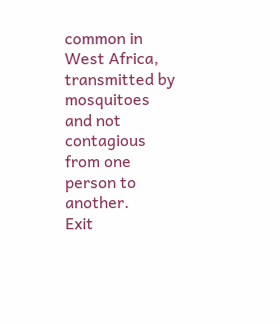common in West Africa, transmitted by mosquitoes and not contagious from one person to another.
Exit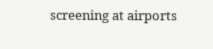screening at airports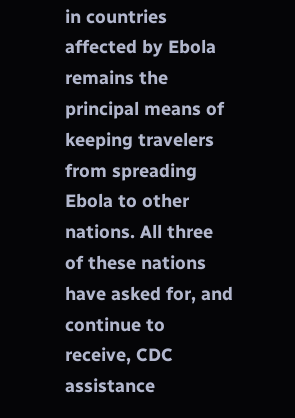in countries affected by Ebola remains the principal means of keeping travelers from spreading Ebola to other nations. All three of these nations have asked for, and continue to receive, CDC assistance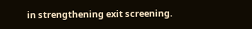in strengthening exit screening.